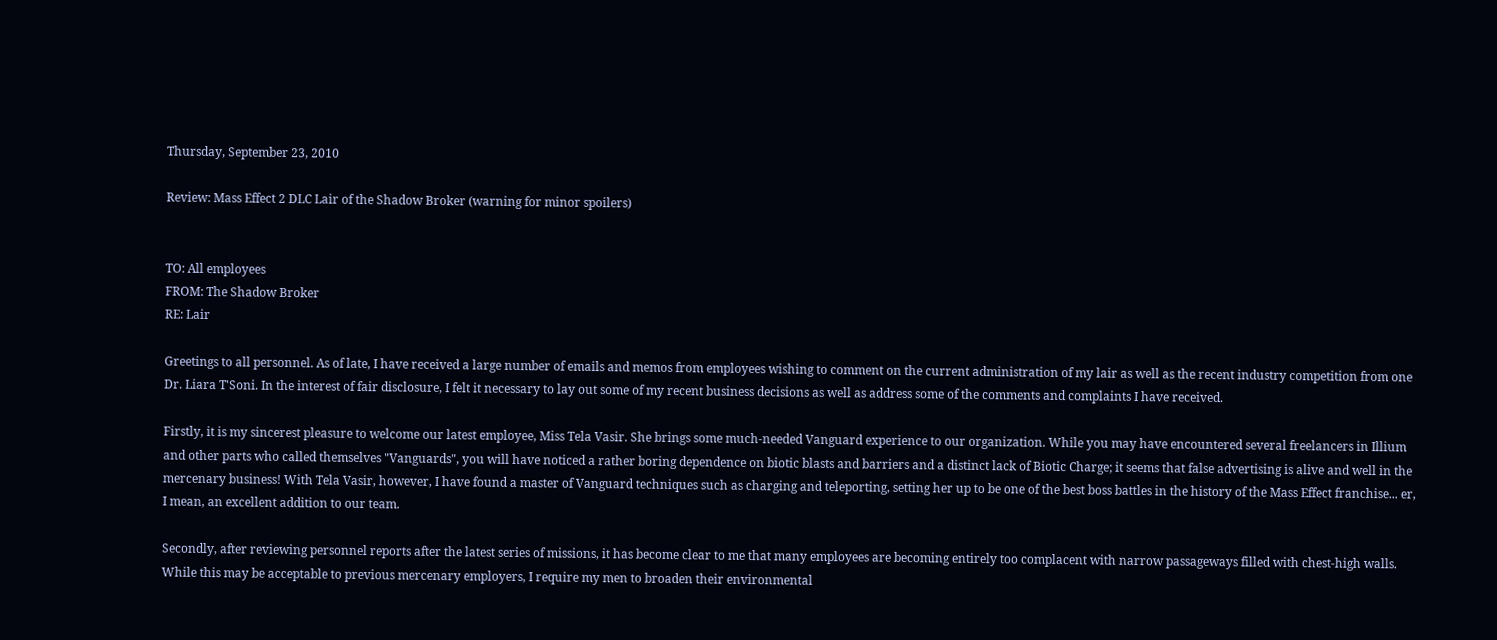Thursday, September 23, 2010

Review: Mass Effect 2 DLC Lair of the Shadow Broker (warning for minor spoilers)


TO: All employees
FROM: The Shadow Broker
RE: Lair

Greetings to all personnel. As of late, I have received a large number of emails and memos from employees wishing to comment on the current administration of my lair as well as the recent industry competition from one Dr. Liara T'Soni. In the interest of fair disclosure, I felt it necessary to lay out some of my recent business decisions as well as address some of the comments and complaints I have received.

Firstly, it is my sincerest pleasure to welcome our latest employee, Miss Tela Vasir. She brings some much-needed Vanguard experience to our organization. While you may have encountered several freelancers in Illium and other parts who called themselves "Vanguards", you will have noticed a rather boring dependence on biotic blasts and barriers and a distinct lack of Biotic Charge; it seems that false advertising is alive and well in the mercenary business! With Tela Vasir, however, I have found a master of Vanguard techniques such as charging and teleporting, setting her up to be one of the best boss battles in the history of the Mass Effect franchise... er, I mean, an excellent addition to our team.

Secondly, after reviewing personnel reports after the latest series of missions, it has become clear to me that many employees are becoming entirely too complacent with narrow passageways filled with chest-high walls. While this may be acceptable to previous mercenary employers, I require my men to broaden their environmental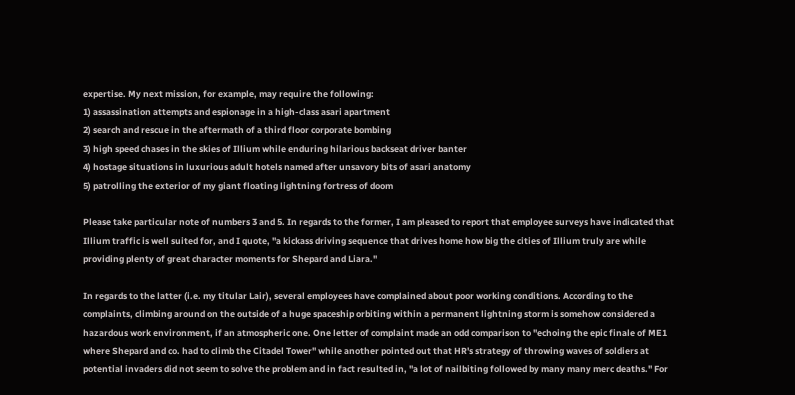expertise. My next mission, for example, may require the following:
1) assassination attempts and espionage in a high-class asari apartment
2) search and rescue in the aftermath of a third floor corporate bombing
3) high speed chases in the skies of Illium while enduring hilarious backseat driver banter
4) hostage situations in luxurious adult hotels named after unsavory bits of asari anatomy
5) patrolling the exterior of my giant floating lightning fortress of doom

Please take particular note of numbers 3 and 5. In regards to the former, I am pleased to report that employee surveys have indicated that Illium traffic is well suited for, and I quote, "a kickass driving sequence that drives home how big the cities of Illium truly are while providing plenty of great character moments for Shepard and Liara."

In regards to the latter (i.e. my titular Lair), several employees have complained about poor working conditions. According to the complaints, climbing around on the outside of a huge spaceship orbiting within a permanent lightning storm is somehow considered a hazardous work environment, if an atmospheric one. One letter of complaint made an odd comparison to "echoing the epic finale of ME1 where Shepard and co. had to climb the Citadel Tower" while another pointed out that HR's strategy of throwing waves of soldiers at potential invaders did not seem to solve the problem and in fact resulted in, "a lot of nailbiting followed by many many merc deaths." For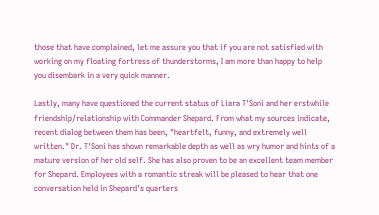those that have complained, let me assure you that if you are not satisfied with working on my floating fortress of thunderstorms, I am more than happy to help you disembark in a very quick manner.

Lastly, many have questioned the current status of Liara T'Soni and her erstwhile friendship/relationship with Commander Shepard. From what my sources indicate, recent dialog between them has been, "heartfelt, funny, and extremely well written." Dr. T'Soni has shown remarkable depth as well as wry humor and hints of a mature version of her old self. She has also proven to be an excellent team member for Shepard. Employees with a romantic streak will be pleased to hear that one conversation held in Shepard's quarters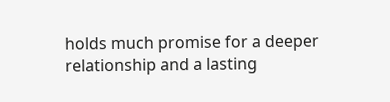holds much promise for a deeper relationship and a lasting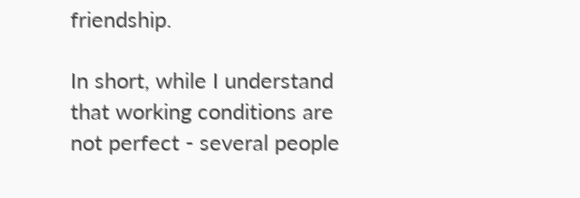friendship.

In short, while I understand that working conditions are not perfect - several people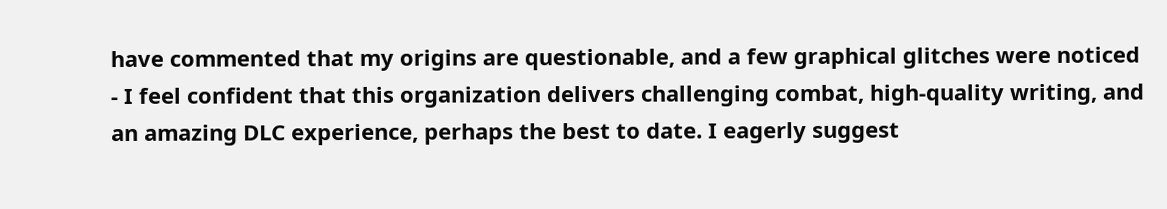have commented that my origins are questionable, and a few graphical glitches were noticed - I feel confident that this organization delivers challenging combat, high-quality writing, and an amazing DLC experience, perhaps the best to date. I eagerly suggest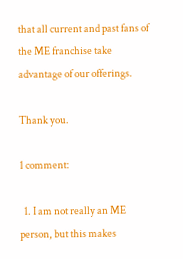that all current and past fans of the ME franchise take advantage of our offerings.

Thank you.

1 comment:

  1. I am not really an ME person, but this makes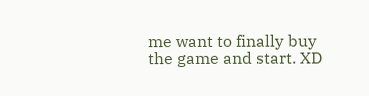me want to finally buy the game and start. XD